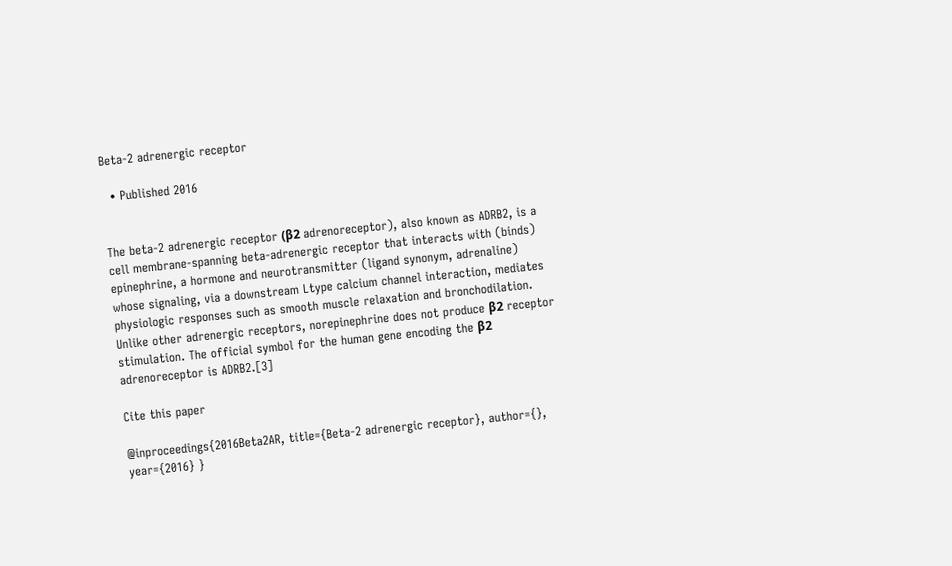Beta-2 adrenergic receptor

  • Published 2016


The beta-2 adrenergic receptor (β2 adrenoreceptor), also known as ADRB2, is a cell membrane-spanning beta-adrenergic receptor that interacts with (binds) epinephrine, a hormone and neurotransmitter (ligand synonym, adrenaline) whose signaling, via a downstream Ltype calcium channel interaction, mediates physiologic responses such as smooth muscle relaxation and bronchodilation. Unlike other adrenergic receptors, norepinephrine does not produce β2 receptor stimulation. The official symbol for the human gene encoding the β2 adrenoreceptor is ADRB2.[3]

Cite this paper

@inproceedings{2016Beta2AR, title={Beta-2 adrenergic receptor}, author={}, year={2016} }